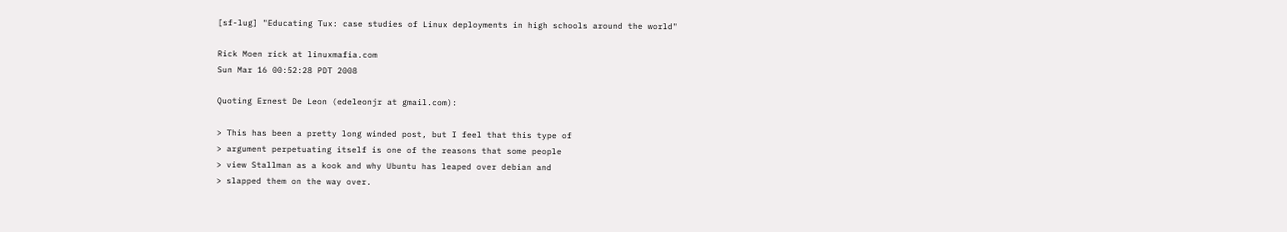[sf-lug] "Educating Tux: case studies of Linux deployments in high schools around the world"

Rick Moen rick at linuxmafia.com
Sun Mar 16 00:52:28 PDT 2008

Quoting Ernest De Leon (edeleonjr at gmail.com):

> This has been a pretty long winded post, but I feel that this type of
> argument perpetuating itself is one of the reasons that some people
> view Stallman as a kook and why Ubuntu has leaped over debian and
> slapped them on the way over.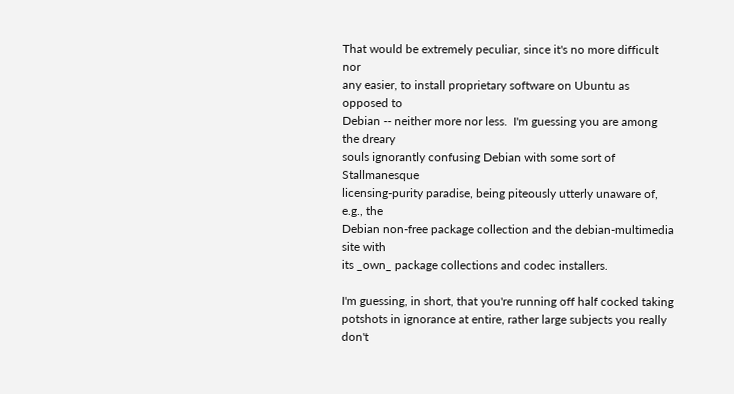That would be extremely peculiar, since it's no more difficult nor
any easier, to install proprietary software on Ubuntu as opposed to
Debian -- neither more nor less.  I'm guessing you are among the dreary
souls ignorantly confusing Debian with some sort of Stallmanesque
licensing-purity paradise, being piteously utterly unaware of, e.g., the
Debian non-free package collection and the debian-multimedia site with
its _own_ package collections and codec installers.

I'm guessing, in short, that you're running off half cocked taking
potshots in ignorance at entire, rather large subjects you really don't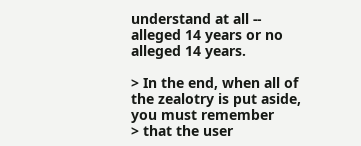understand at all -- alleged 14 years or no alleged 14 years.

> In the end, when all of the zealotry is put aside, you must remember
> that the user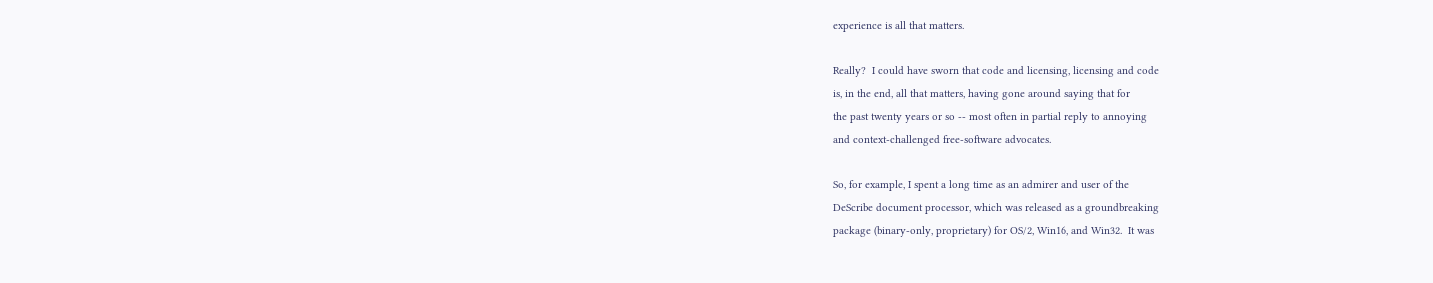experience is all that matters.

Really?  I could have sworn that code and licensing, licensing and code
is, in the end, all that matters, having gone around saying that for
the past twenty years or so -- most often in partial reply to annoying
and context-challenged free-software advocates.

So, for example, I spent a long time as an admirer and user of the
DeScribe document processor, which was released as a groundbreaking
package (binary-only, proprietary) for OS/2, Win16, and Win32.  It was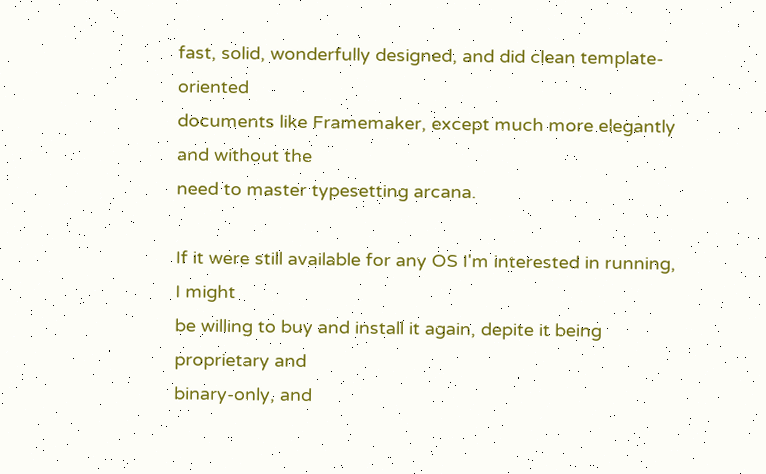fast, solid, wonderfully designed, and did clean template-oriented
documents like Framemaker, except much more elegantly and without the
need to master typesetting arcana.

If it were still available for any OS I'm interested in running, I might
be willing to buy and install it again, depite it being proprietary and
binary-only, and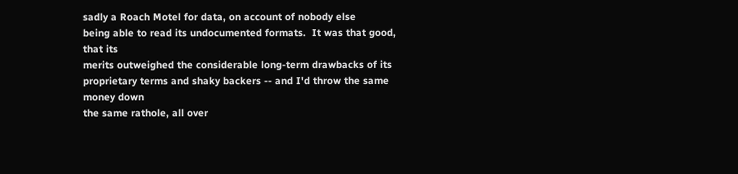sadly a Roach Motel for data, on account of nobody else
being able to read its undocumented formats.  It was that good, that its
merits outweighed the considerable long-term drawbacks of its
proprietary terms and shaky backers -- and I'd throw the same money down
the same rathole, all over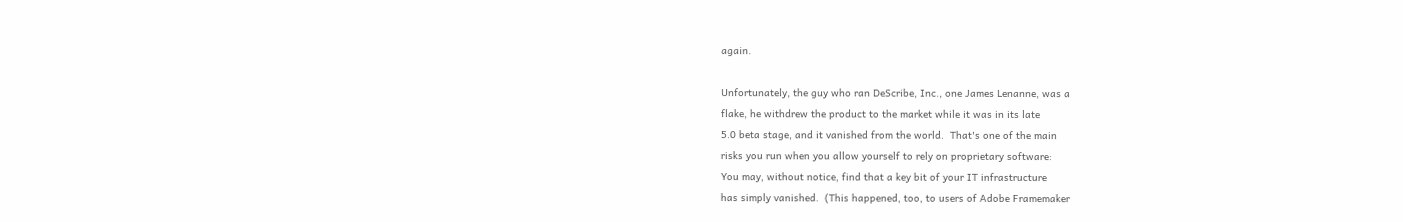again.

Unfortunately, the guy who ran DeScribe, Inc., one James Lenanne, was a
flake, he withdrew the product to the market while it was in its late
5.0 beta stage, and it vanished from the world.  That's one of the main
risks you run when you allow yourself to rely on proprietary software:
You may, without notice, find that a key bit of your IT infrastructure
has simply vanished.  (This happened, too, to users of Adobe Framemaker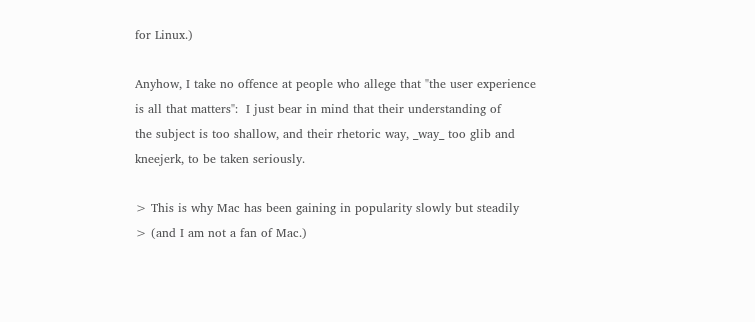for Linux.)

Anyhow, I take no offence at people who allege that "the user experience
is all that matters":  I just bear in mind that their understanding of
the subject is too shallow, and their rhetoric way, _way_ too glib and
kneejerk, to be taken seriously.

> This is why Mac has been gaining in popularity slowly but steadily
> (and I am not a fan of Mac.)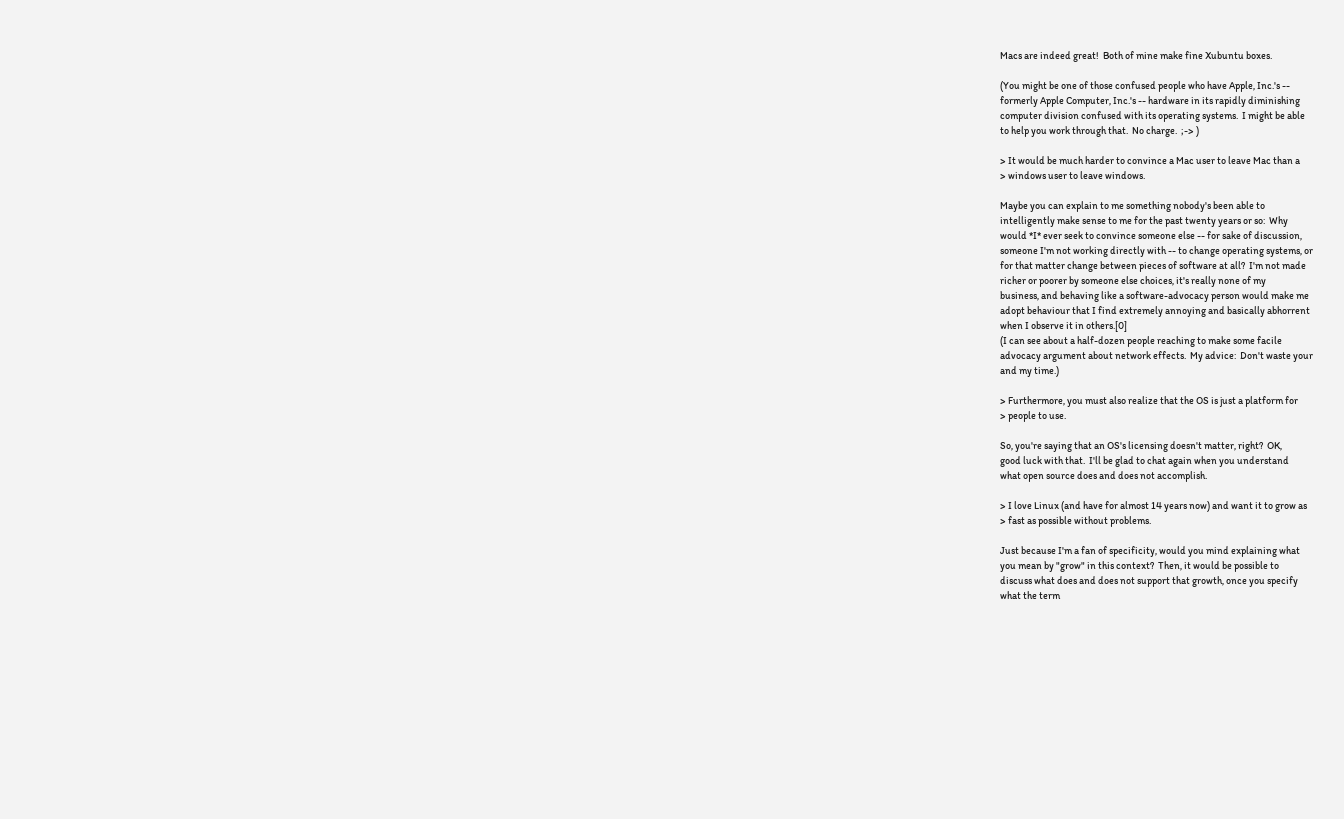Macs are indeed great!  Both of mine make fine Xubuntu boxes.

(You might be one of those confused people who have Apple, Inc.'s --
formerly Apple Computer, Inc.'s -- hardware in its rapidly diminishing
computer division confused with its operating systems.  I might be able
to help you work through that.  No charge.  ;-> )

> It would be much harder to convince a Mac user to leave Mac than a
> windows user to leave windows.

Maybe you can explain to me something nobody's been able to
intelligently make sense to me for the past twenty years or so:  Why
would *I* ever seek to convince someone else -- for sake of discussion,
someone I'm not working directly with -- to change operating systems, or
for that matter change between pieces of software at all?  I'm not made
richer or poorer by someone else choices, it's really none of my
business, and behaving like a software-advocacy person would make me
adopt behaviour that I find extremely annoying and basically abhorrent
when I observe it in others.[0]
(I can see about a half-dozen people reaching to make some facile
advocacy argument about network effects.  My advice:  Don't waste your
and my time.)

> Furthermore, you must also realize that the OS is just a platform for
> people to use.

So, you're saying that an OS's licensing doesn't matter, right?  OK,
good luck with that.  I'll be glad to chat again when you understand
what open source does and does not accomplish.

> I love Linux (and have for almost 14 years now) and want it to grow as
> fast as possible without problems.

Just because I'm a fan of specificity, would you mind explaining what
you mean by "grow" in this context?  Then, it would be possible to
discuss what does and does not support that growth, once you specify
what the term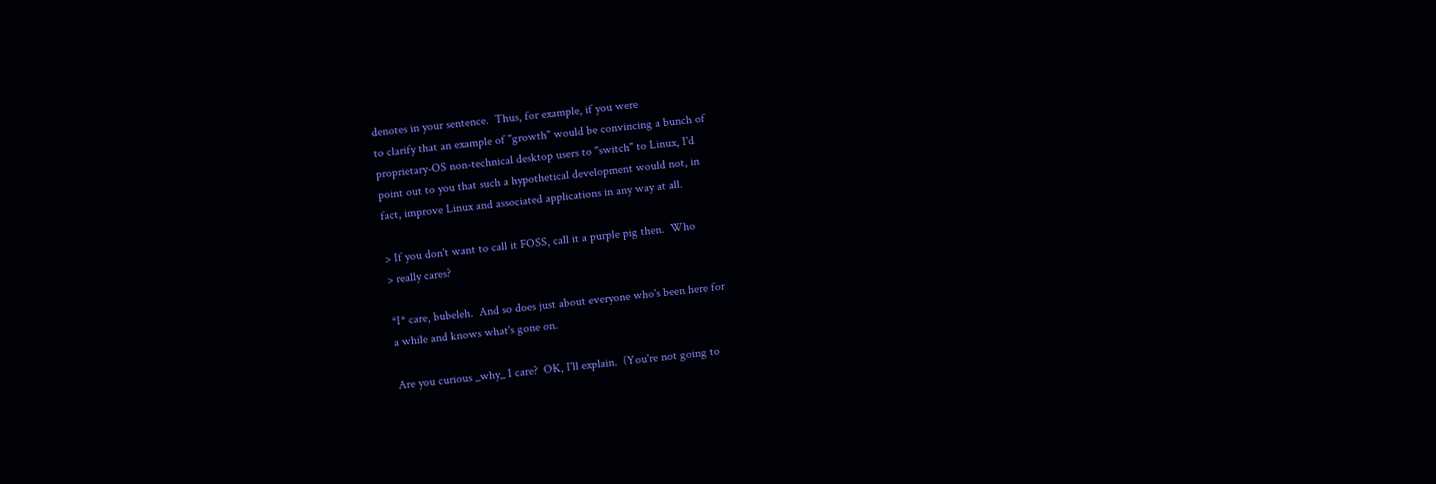denotes in your sentence.  Thus, for example, if you were
to clarify that an example of "growth" would be convincing a bunch of
proprietary-OS non-technical desktop users to "switch" to Linux, I'd
point out to you that such a hypothetical development would not, in
fact, improve Linux and associated applications in any way at all.

> If you don't want to call it FOSS, call it a purple pig then.  Who
> really cares?

*I* care, bubeleh.  And so does just about everyone who's been here for
a while and knows what's gone on.

Are you curious _why_ I care?  OK, I'll explain.  (You're not going to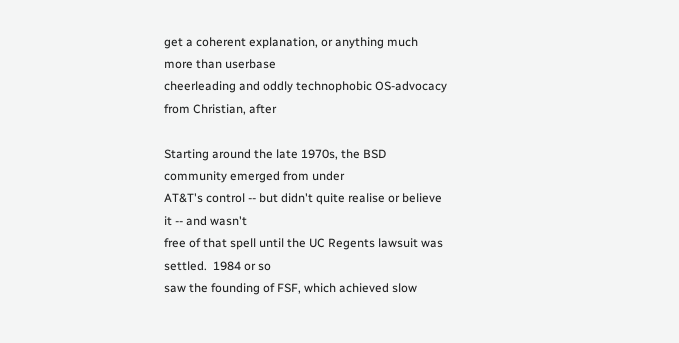get a coherent explanation, or anything much more than userbase
cheerleading and oddly technophobic OS-advocacy from Christian, after

Starting around the late 1970s, the BSD community emerged from under
AT&T's control -- but didn't quite realise or believe it -- and wasn't
free of that spell until the UC Regents lawsuit was settled.  1984 or so
saw the founding of FSF, which achieved slow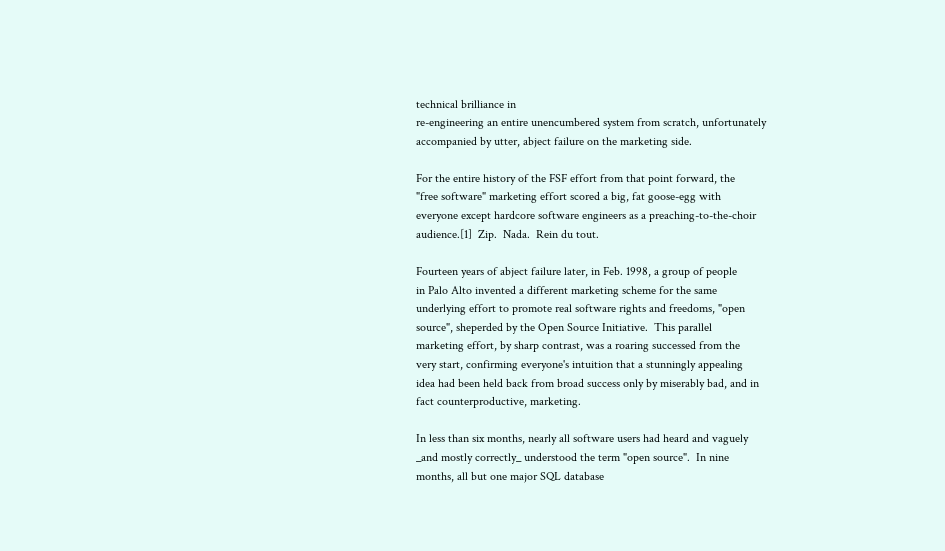technical brilliance in
re-engineering an entire unencumbered system from scratch, unfortunately
accompanied by utter, abject failure on the marketing side.

For the entire history of the FSF effort from that point forward, the
"free software" marketing effort scored a big, fat goose-egg with
everyone except hardcore software engineers as a preaching-to-the-choir
audience.[1]  Zip.  Nada.  Rein du tout.

Fourteen years of abject failure later, in Feb. 1998, a group of people
in Palo Alto invented a different marketing scheme for the same
underlying effort to promote real software rights and freedoms, "open
source", sheperded by the Open Source Initiative.  This parallel
marketing effort, by sharp contrast, was a roaring successed from the
very start, confirming everyone's intuition that a stunningly appealing
idea had been held back from broad success only by miserably bad, and in
fact counterproductive, marketing.

In less than six months, nearly all software users had heard and vaguely
_and mostly correctly_ understood the term "open source".  In nine
months, all but one major SQL database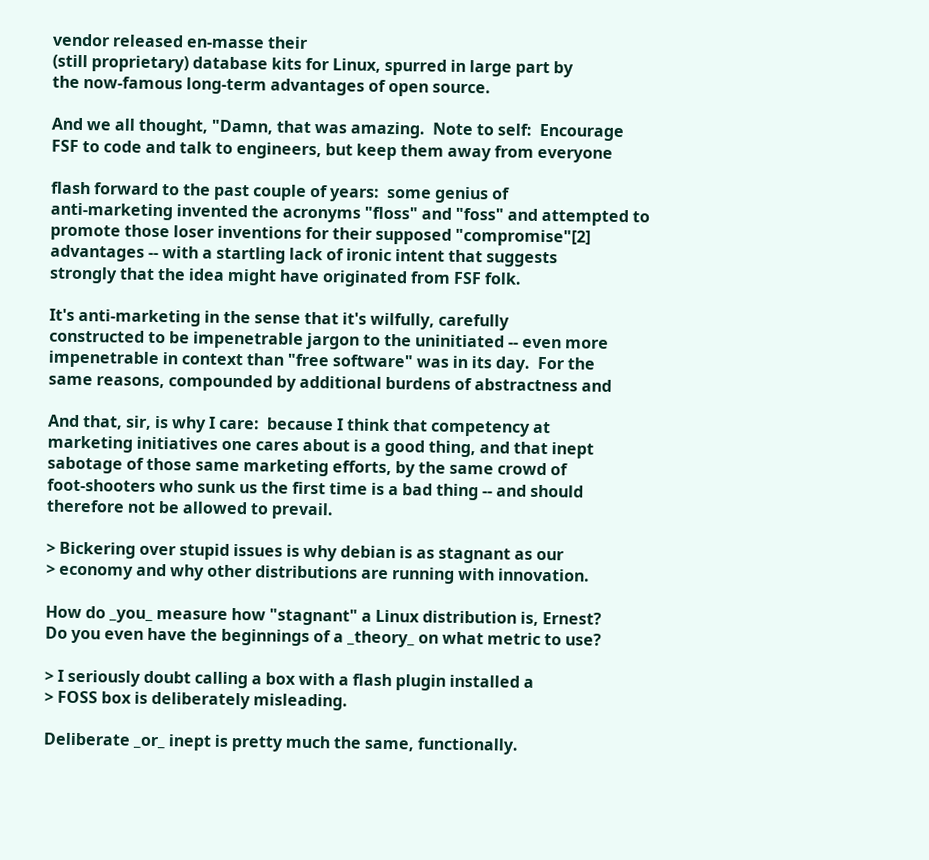vendor released en-masse their
(still proprietary) database kits for Linux, spurred in large part by
the now-famous long-term advantages of open source.

And we all thought, "Damn, that was amazing.  Note to self:  Encourage
FSF to code and talk to engineers, but keep them away from everyone

flash forward to the past couple of years:  some genius of
anti-marketing invented the acronyms "floss" and "foss" and attempted to
promote those loser inventions for their supposed "compromise"[2]
advantages -- with a startling lack of ironic intent that suggests
strongly that the idea might have originated from FSF folk.

It's anti-marketing in the sense that it's wilfully, carefully
constructed to be impenetrable jargon to the uninitiated -- even more
impenetrable in context than "free software" was in its day.  For the
same reasons, compounded by additional burdens of abstractness and

And that, sir, is why I care:  because I think that competency at
marketing initiatives one cares about is a good thing, and that inept
sabotage of those same marketing efforts, by the same crowd of
foot-shooters who sunk us the first time is a bad thing -- and should
therefore not be allowed to prevail.

> Bickering over stupid issues is why debian is as stagnant as our
> economy and why other distributions are running with innovation.

How do _you_ measure how "stagnant" a Linux distribution is, Ernest?
Do you even have the beginnings of a _theory_ on what metric to use?

> I seriously doubt calling a box with a flash plugin installed a
> FOSS box is deliberately misleading.

Deliberate _or_ inept is pretty much the same, functionally.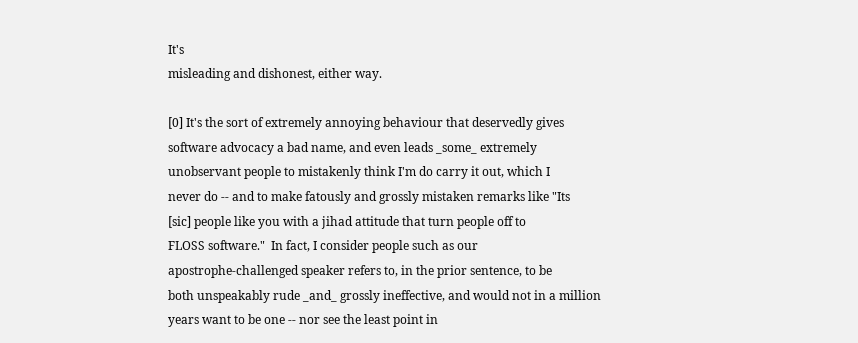It's
misleading and dishonest, either way.

[0] It's the sort of extremely annoying behaviour that deservedly gives
software advocacy a bad name, and even leads _some_ extremely
unobservant people to mistakenly think I'm do carry it out, which I
never do -- and to make fatously and grossly mistaken remarks like "Its
[sic] people like you with a jihad attitude that turn people off to
FLOSS software."  In fact, I consider people such as our
apostrophe-challenged speaker refers to, in the prior sentence, to be
both unspeakably rude _and_ grossly ineffective, and would not in a million
years want to be one -- nor see the least point in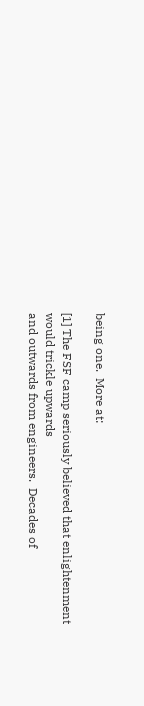being one.  More at:

[1] The FSF camp seriously believed that enlightenment would trickle upwards
and outwards from engineers.  Decades of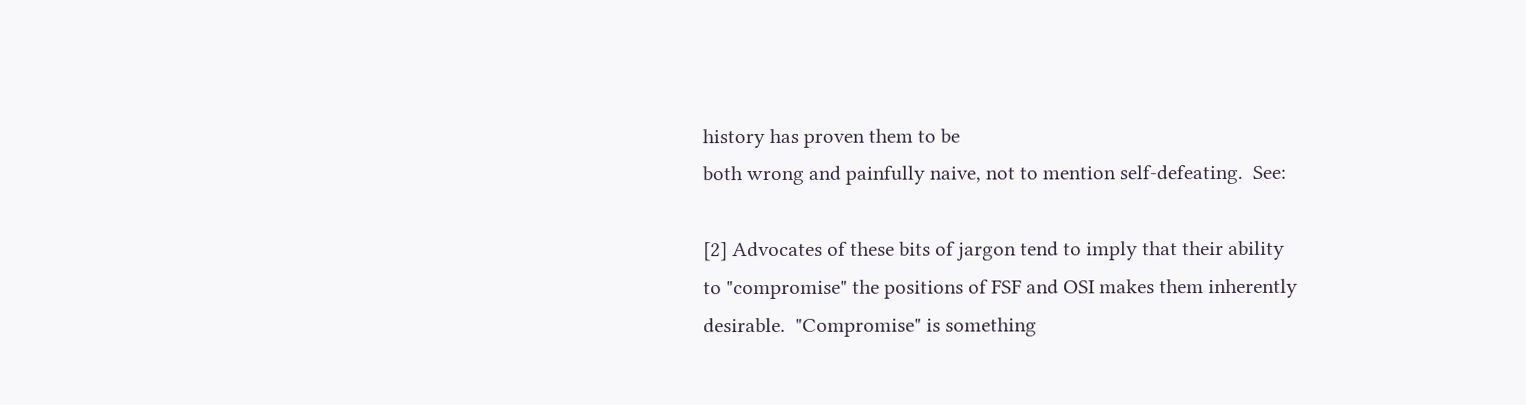history has proven them to be
both wrong and painfully naive, not to mention self-defeating.  See:

[2] Advocates of these bits of jargon tend to imply that their ability
to "compromise" the positions of FSF and OSI makes them inherently
desirable.  "Compromise" is something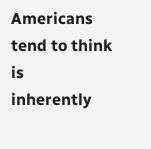Americans tend to think is
inherently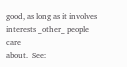good, as long as it involves interests _other_ people care
about.  See: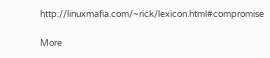http://linuxmafia.com/~rick/lexicon.html#compromise

More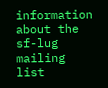information about the sf-lug mailing list